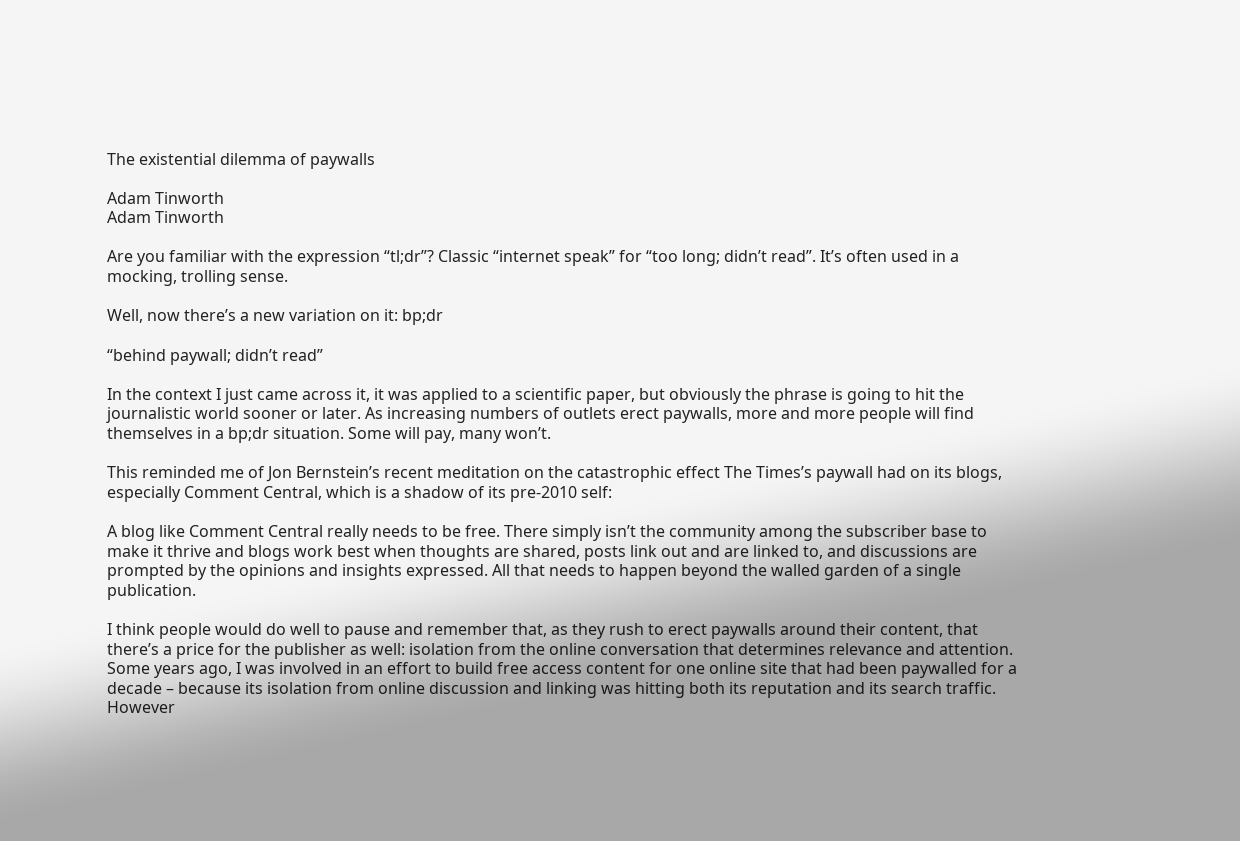The existential dilemma of paywalls

Adam Tinworth
Adam Tinworth

Are you familiar with the expression “tl;dr”? Classic “internet speak” for “too long; didn’t read”. It’s often used in a mocking, trolling sense.

Well, now there’s a new variation on it: bp;dr

“behind paywall; didn’t read”

In the context I just came across it, it was applied to a scientific paper, but obviously the phrase is going to hit the journalistic world sooner or later. As increasing numbers of outlets erect paywalls, more and more people will find themselves in a bp;dr situation. Some will pay, many won’t.

This reminded me of Jon Bernstein’s recent meditation on the catastrophic effect The Times’s paywall had on its blogs, especially Comment Central, which is a shadow of its pre-2010 self:

A blog like Comment Central really needs to be free. There simply isn’t the community among the subscriber base to make it thrive and blogs work best when thoughts are shared, posts link out and are linked to, and discussions are prompted by the opinions and insights expressed. All that needs to happen beyond the walled garden of a single publication.

I think people would do well to pause and remember that, as they rush to erect paywalls around their content, that there’s a price for the publisher as well: isolation from the online conversation that determines relevance and attention. Some years ago, I was involved in an effort to build free access content for one online site that had been paywalled for a decade – because its isolation from online discussion and linking was hitting both its reputation and its search traffic. However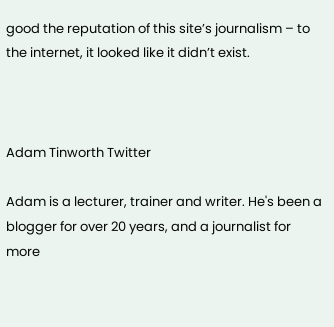good the reputation of this site’s journalism – to the internet, it looked like it didn’t exist.



Adam Tinworth Twitter

Adam is a lecturer, trainer and writer. He's been a blogger for over 20 years, and a journalist for more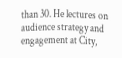than 30. He lectures on audience strategy and engagement at City,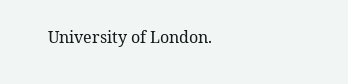University of London.